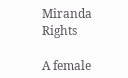Miranda Rights

A female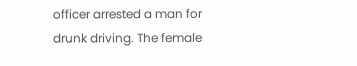officer arrested a man for drunk driving. The female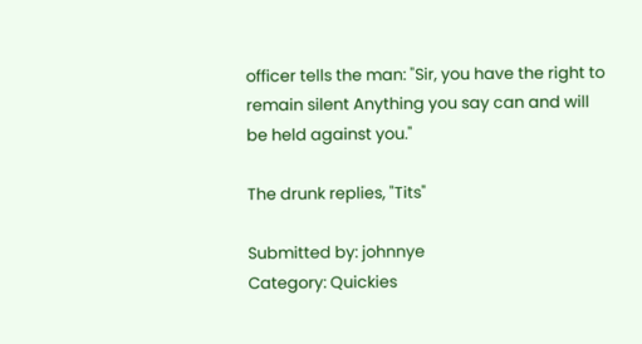officer tells the man: "Sir, you have the right to remain silent Anything you say can and will be held against you."

The drunk replies, "Tits"

Submitted by: johnnye
Category: Quickies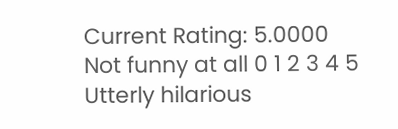Current Rating: 5.0000
Not funny at all 0 1 2 3 4 5 Utterly hilarious